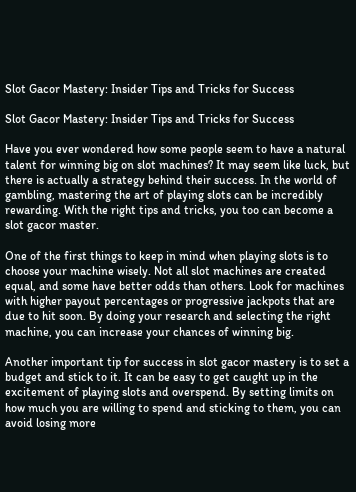Slot Gacor Mastery: Insider Tips and Tricks for Success

Slot Gacor Mastery: Insider Tips and Tricks for Success

Have you ever wondered how some people seem to have a natural talent for winning big on slot machines? It may seem like luck, but there is actually a strategy behind their success. In the world of gambling, mastering the art of playing slots can be incredibly rewarding. With the right tips and tricks, you too can become a slot gacor master.

One of the first things to keep in mind when playing slots is to choose your machine wisely. Not all slot machines are created equal, and some have better odds than others. Look for machines with higher payout percentages or progressive jackpots that are due to hit soon. By doing your research and selecting the right machine, you can increase your chances of winning big.

Another important tip for success in slot gacor mastery is to set a budget and stick to it. It can be easy to get caught up in the excitement of playing slots and overspend. By setting limits on how much you are willing to spend and sticking to them, you can avoid losing more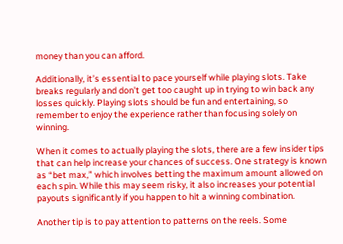money than you can afford.

Additionally, it’s essential to pace yourself while playing slots. Take breaks regularly and don’t get too caught up in trying to win back any losses quickly. Playing slots should be fun and entertaining, so remember to enjoy the experience rather than focusing solely on winning.

When it comes to actually playing the slots, there are a few insider tips that can help increase your chances of success. One strategy is known as “bet max,” which involves betting the maximum amount allowed on each spin. While this may seem risky, it also increases your potential payouts significantly if you happen to hit a winning combination.

Another tip is to pay attention to patterns on the reels. Some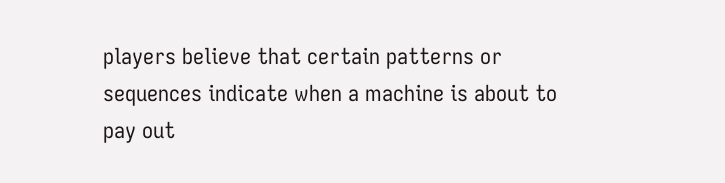players believe that certain patterns or sequences indicate when a machine is about to pay out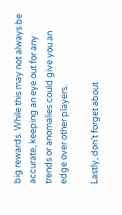big rewards. While this may not always be accurate, keeping an eye out for any trends or anomalies could give you an edge over other players.

Lastly, don’t forget about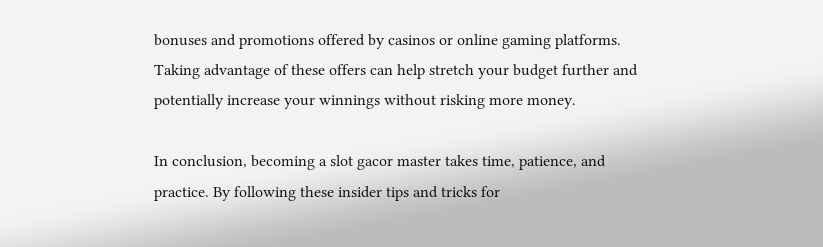bonuses and promotions offered by casinos or online gaming platforms. Taking advantage of these offers can help stretch your budget further and potentially increase your winnings without risking more money.

In conclusion, becoming a slot gacor master takes time, patience, and practice. By following these insider tips and tricks for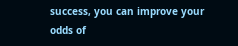success, you can improve your odds of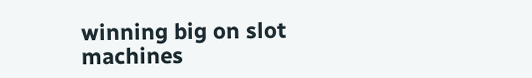winning big on slot machines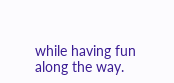while having fun along the way.